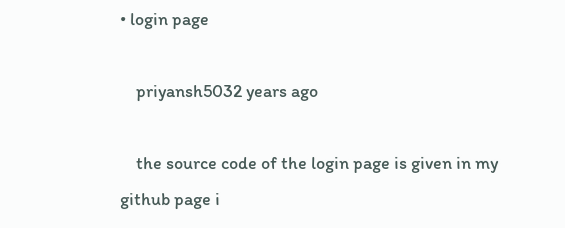• login page

    priyansh5032 years ago

    the source code of the login page is given in my github page i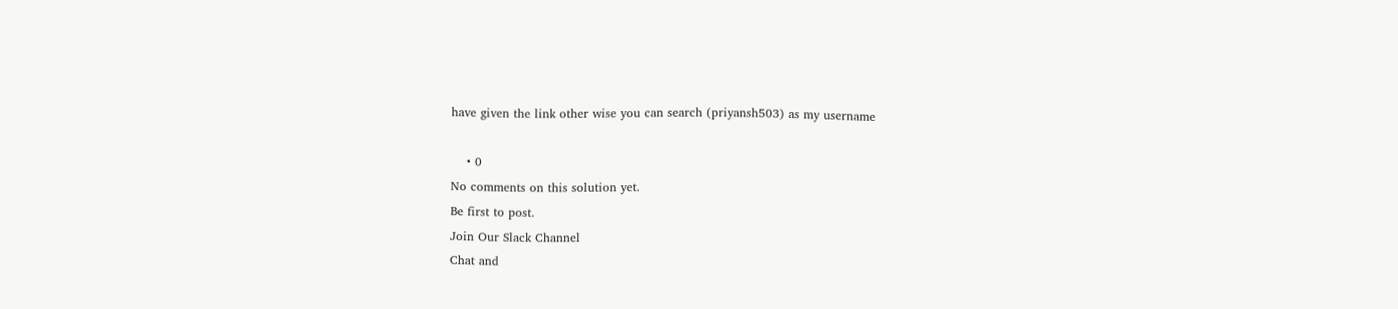have given the link other wise you can search (priyansh503) as my username

    • 0
No comments on this solution yet.
Be first to post.
Join Our Slack Channel
Chat and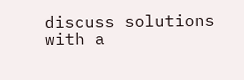discuss solutions with a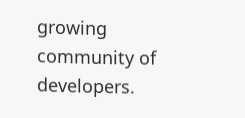growing community of developers.